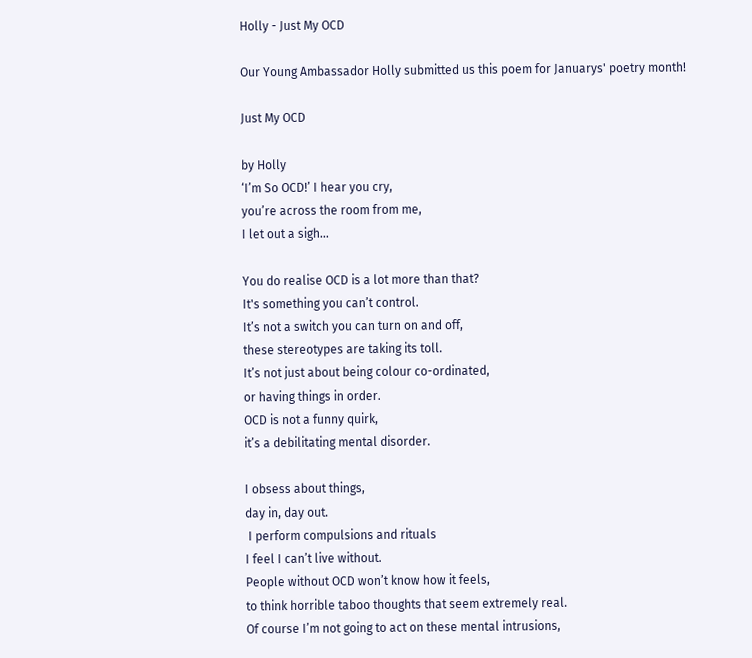Holly - Just My OCD

Our Young Ambassador Holly submitted us this poem for Januarys' poetry month!

Just My OCD

by Holly
‘I’m So OCD!’ I hear you cry,
you’re across the room from me,
I let out a sigh...

You do realise OCD is a lot more than that?
It's something you can’t control.
It’s not a switch you can turn on and off,
these stereotypes are taking its toll.
It’s not just about being colour co-ordinated,
or having things in order.
OCD is not a funny quirk,
it’s a debilitating mental disorder.

I obsess about things,
day in, day out.
 I perform compulsions and rituals
I feel I can’t live without.
People without OCD won’t know how it feels,
to think horrible taboo thoughts that seem extremely real.
Of course I’m not going to act on these mental intrusions,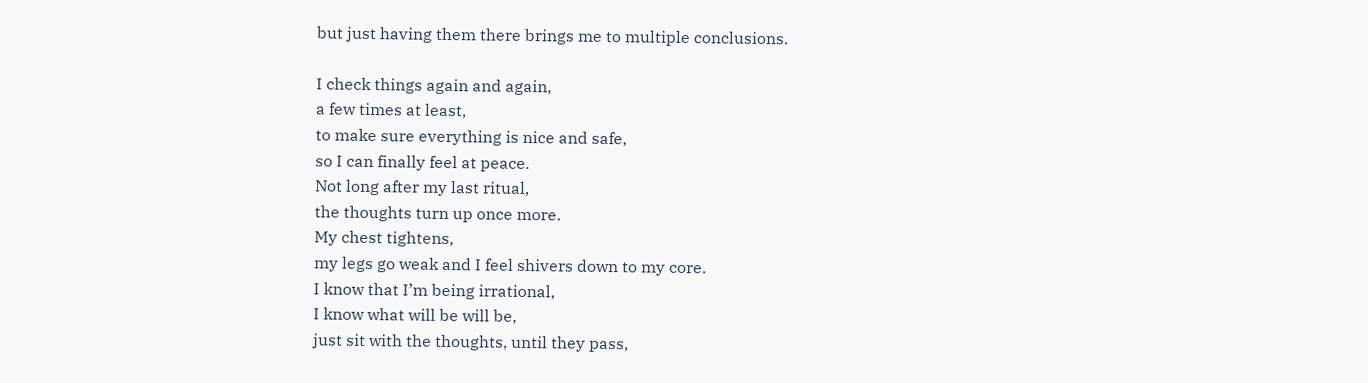but just having them there brings me to multiple conclusions.

I check things again and again,
a few times at least,
to make sure everything is nice and safe,
so I can finally feel at peace.
Not long after my last ritual,
the thoughts turn up once more.
My chest tightens,
my legs go weak and I feel shivers down to my core.
I know that I’m being irrational,
I know what will be will be,
just sit with the thoughts, until they pass,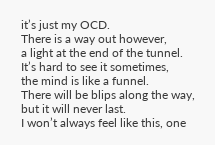it’s just my OCD.
There is a way out however,
a light at the end of the tunnel.
It’s hard to see it sometimes,
the mind is like a funnel.
There will be blips along the way,
but it will never last.
I won’t always feel like this, one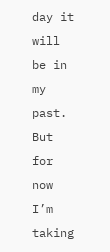day it will be in my past.
But for now I’m taking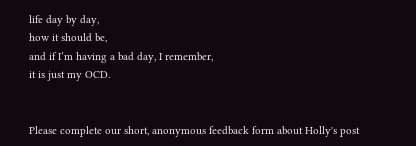life day by day,
how it should be,
and if I’m having a bad day, I remember,
it is just my OCD.


Please complete our short, anonymous feedback form about Holly's post